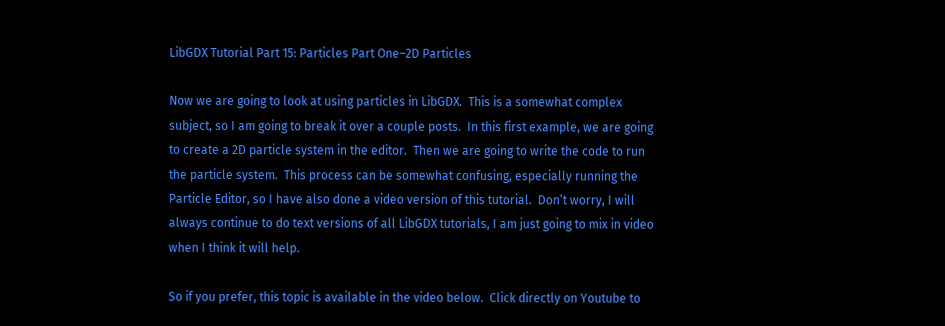LibGDX Tutorial Part 15: Particles Part One–2D Particles

Now we are going to look at using particles in LibGDX.  This is a somewhat complex subject, so I am going to break it over a couple posts.  In this first example, we are going to create a 2D particle system in the editor.  Then we are going to write the code to run the particle system.  This process can be somewhat confusing, especially running the Particle Editor, so I have also done a video version of this tutorial.  Don’t worry, I will always continue to do text versions of all LibGDX tutorials, I am just going to mix in video when I think it will help.

So if you prefer, this topic is available in the video below.  Click directly on Youtube to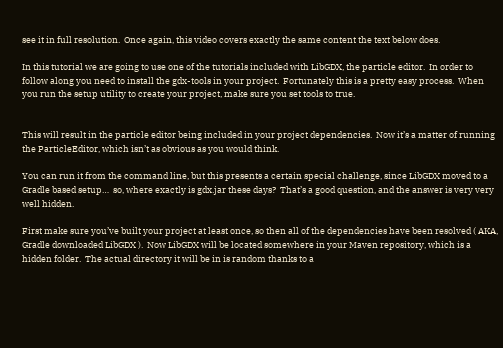see it in full resolution.  Once again, this video covers exactly the same content the text below does.

In this tutorial we are going to use one of the tutorials included with LibGDX, the particle editor.  In order to follow along you need to install the gdx-tools in your project.  Fortunately this is a pretty easy process.  When you run the setup utility to create your project, make sure you set tools to true.


This will result in the particle editor being included in your project dependencies.  Now it’s a matter of running the ParticleEditor, which isn’t as obvious as you would think.

You can run it from the command line, but this presents a certain special challenge, since LibGDX moved to a Gradle based setup…  so, where exactly is gdx.jar these days?  That’s a good question, and the answer is very very well hidden.

First make sure you’ve built your project at least once, so then all of the dependencies have been resolved ( AKA, Gradle downloaded LibGDX ).  Now LibGDX will be located somewhere in your Maven repository, which is a hidden folder.  The actual directory it will be in is random thanks to a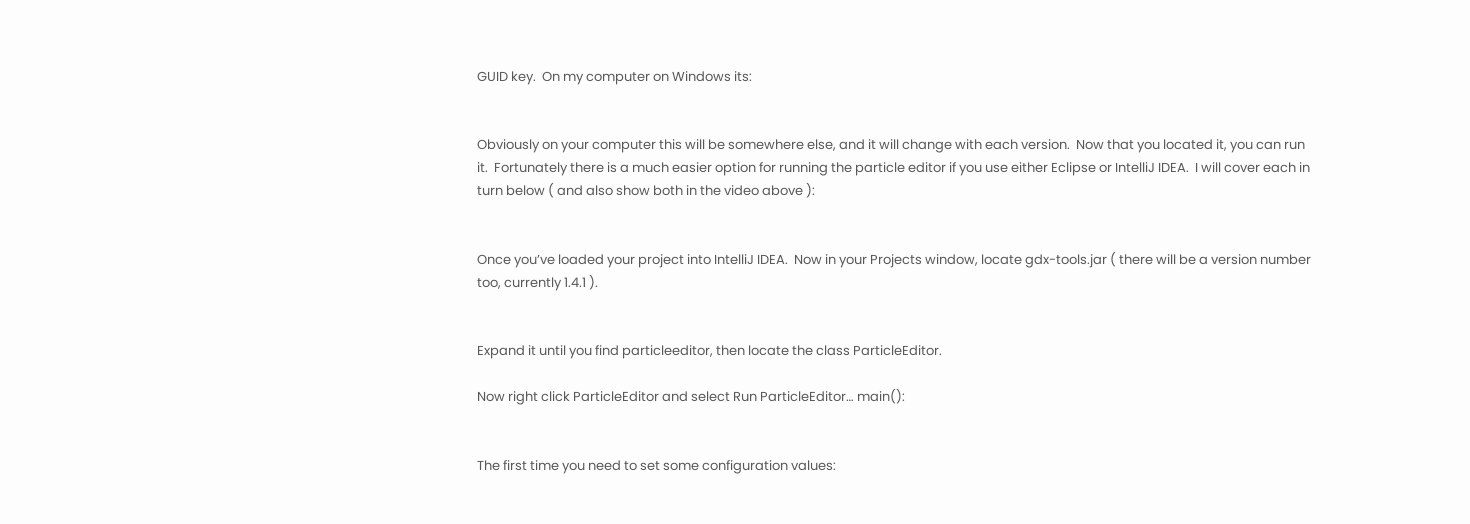GUID key.  On my computer on Windows its:


Obviously on your computer this will be somewhere else, and it will change with each version.  Now that you located it, you can run it.  Fortunately there is a much easier option for running the particle editor if you use either Eclipse or IntelliJ IDEA.  I will cover each in turn below ( and also show both in the video above ):


Once you’ve loaded your project into IntelliJ IDEA.  Now in your Projects window, locate gdx-tools.jar ( there will be a version number too, currently 1.4.1 ).


Expand it until you find particleeditor, then locate the class ParticleEditor.

Now right click ParticleEditor and select Run ParticleEditor… main():


The first time you need to set some configuration values: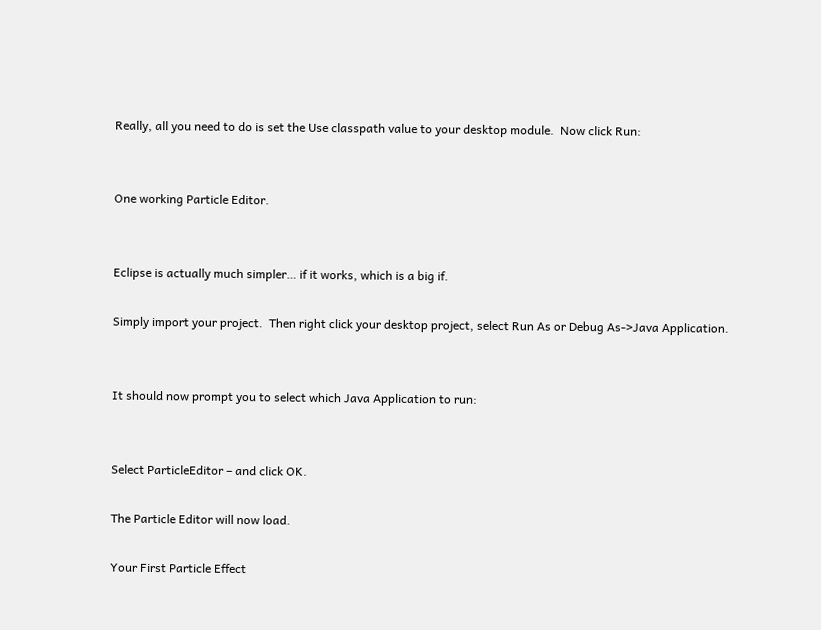Really, all you need to do is set the Use classpath value to your desktop module.  Now click Run:


One working Particle Editor.


Eclipse is actually much simpler… if it works, which is a big if.

Simply import your project.  Then right click your desktop project, select Run As or Debug As->Java Application.


It should now prompt you to select which Java Application to run:


Select ParticleEditor – and click OK.

The Particle Editor will now load.

Your First Particle Effect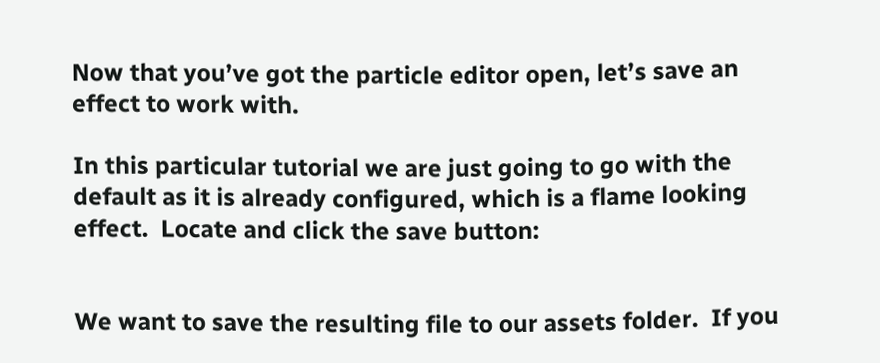Now that you’ve got the particle editor open, let’s save an effect to work with.

In this particular tutorial we are just going to go with the default as it is already configured, which is a flame looking effect.  Locate and click the save button:


We want to save the resulting file to our assets folder.  If you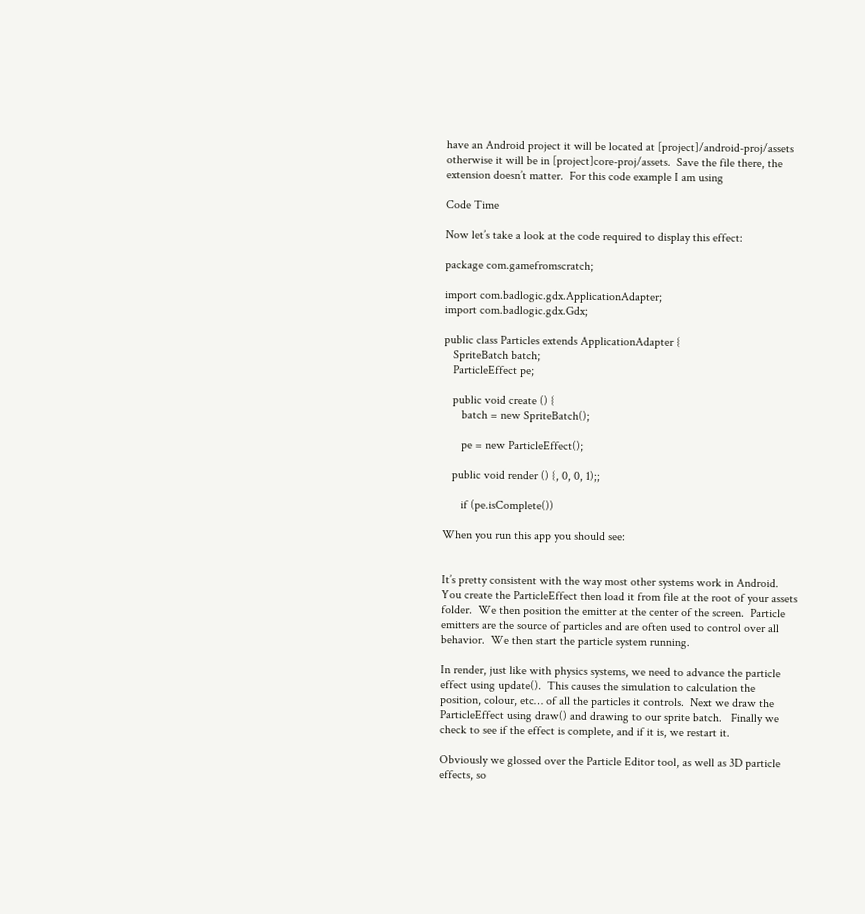have an Android project it will be located at [project]/android-proj/assets otherwise it will be in [project]core-proj/assets.  Save the file there, the extension doesn’t matter.  For this code example I am using

Code Time

Now let’s take a look at the code required to display this effect:

package com.gamefromscratch;

import com.badlogic.gdx.ApplicationAdapter;
import com.badlogic.gdx.Gdx;

public class Particles extends ApplicationAdapter {
   SpriteBatch batch;
   ParticleEffect pe;

   public void create () {
      batch = new SpriteBatch();

      pe = new ParticleEffect();

   public void render () {, 0, 0, 1);;

      if (pe.isComplete())

When you run this app you should see:


It’s pretty consistent with the way most other systems work in Android.  You create the ParticleEffect then load it from file at the root of your assets folder.  We then position the emitter at the center of the screen.  Particle emitters are the source of particles and are often used to control over all behavior.  We then start the particle system running.

In render, just like with physics systems, we need to advance the particle effect using update().  This causes the simulation to calculation the position, colour, etc… of all the particles it controls.  Next we draw the ParticleEffect using draw() and drawing to our sprite batch.   Finally we check to see if the effect is complete, and if it is, we restart it.

Obviously we glossed over the Particle Editor tool, as well as 3D particle effects, so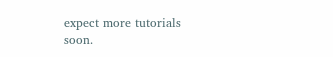expect more tutorials soon.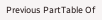Previous PartTable Of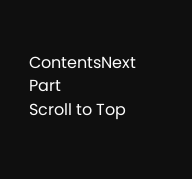ContentsNext Part
Scroll to Top